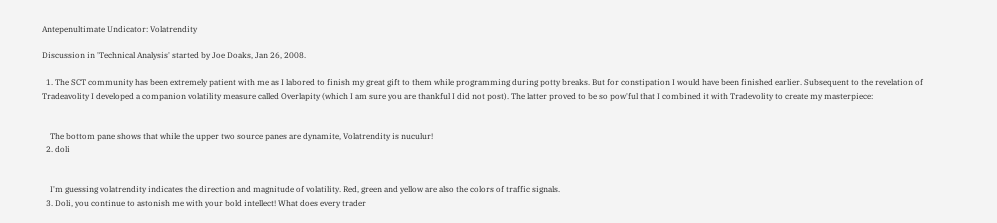Antepenultimate Undicator: Volatrendity

Discussion in 'Technical Analysis' started by Joe Doaks, Jan 26, 2008.

  1. The SCT community has been extremely patient with me as I labored to finish my great gift to them while programming during potty breaks. But for constipation I would have been finished earlier. Subsequent to the revelation of Tradeavolity I developed a companion volatility measure called Overlapity (which I am sure you are thankful I did not post). The latter proved to be so pow'ful that I combined it with Tradevolity to create my masterpiece:


    The bottom pane shows that while the upper two source panes are dynamite, Volatrendity is nuculur!
  2. doli


    I'm guessing volatrendity indicates the direction and magnitude of volatility. Red, green and yellow are also the colors of traffic signals.
  3. Doli, you continue to astonish me with your bold intellect! What does every trader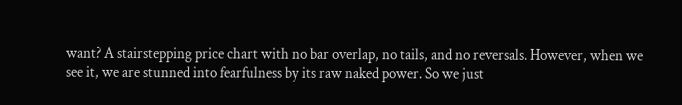want? A stairstepping price chart with no bar overlap, no tails, and no reversals. However, when we see it, we are stunned into fearfulness by its raw naked power. So we just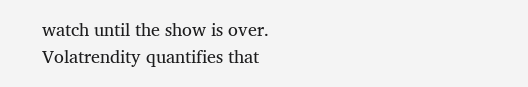watch until the show is over. Volatrendity quantifies that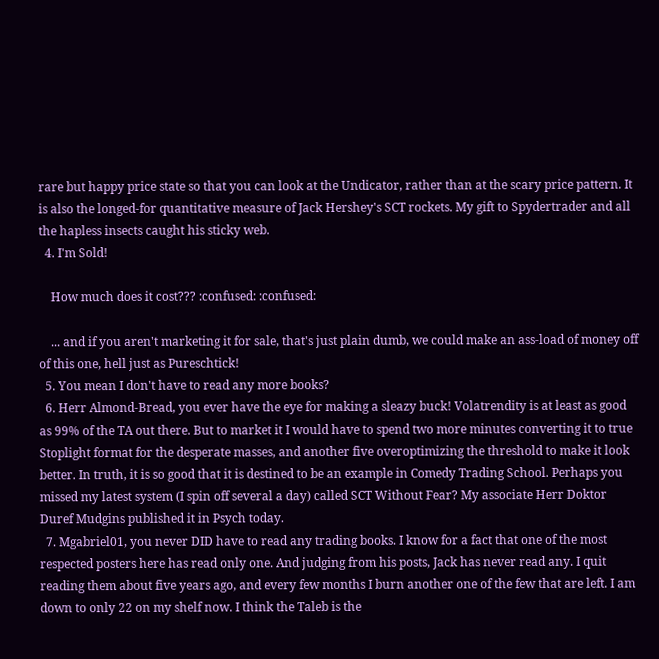rare but happy price state so that you can look at the Undicator, rather than at the scary price pattern. It is also the longed-for quantitative measure of Jack Hershey's SCT rockets. My gift to Spydertrader and all the hapless insects caught his sticky web.
  4. I'm Sold!

    How much does it cost??? :confused: :confused:

    ... and if you aren't marketing it for sale, that's just plain dumb, we could make an ass-load of money off of this one, hell just as Pureschtick!
  5. You mean I don't have to read any more books?
  6. Herr Almond-Bread, you ever have the eye for making a sleazy buck! Volatrendity is at least as good as 99% of the TA out there. But to market it I would have to spend two more minutes converting it to true Stoplight format for the desperate masses, and another five overoptimizing the threshold to make it look better. In truth, it is so good that it is destined to be an example in Comedy Trading School. Perhaps you missed my latest system (I spin off several a day) called SCT Without Fear? My associate Herr Doktor Duref Mudgins published it in Psych today.
  7. Mgabriel01, you never DID have to read any trading books. I know for a fact that one of the most respected posters here has read only one. And judging from his posts, Jack has never read any. I quit reading them about five years ago, and every few months I burn another one of the few that are left. I am down to only 22 on my shelf now. I think the Taleb is the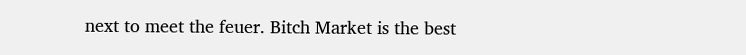next to meet the feuer. Bitch Market is the best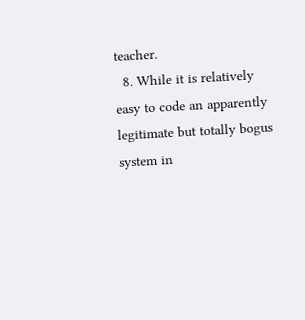teacher.
  8. While it is relatively easy to code an apparently legitimate but totally bogus system in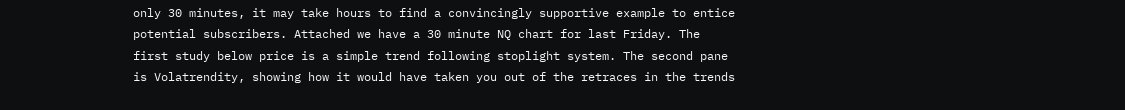only 30 minutes, it may take hours to find a convincingly supportive example to entice potential subscribers. Attached we have a 30 minute NQ chart for last Friday. The first study below price is a simple trend following stoplight system. The second pane is Volatrendity, showing how it would have taken you out of the retraces in the trends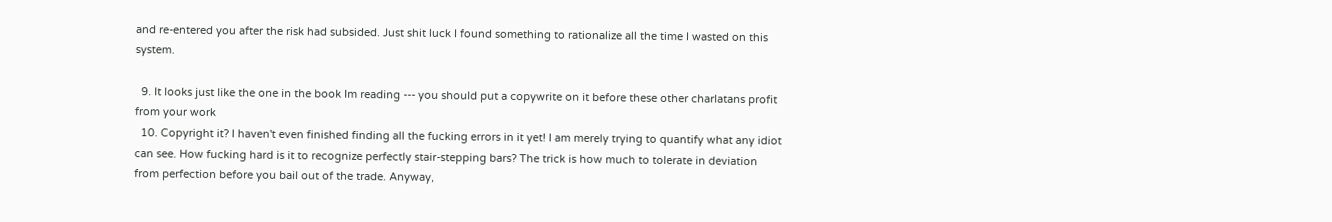and re-entered you after the risk had subsided. Just shit luck I found something to rationalize all the time I wasted on this system.

  9. It looks just like the one in the book Im reading --- you should put a copywrite on it before these other charlatans profit from your work
  10. Copyright it? I haven't even finished finding all the fucking errors in it yet! I am merely trying to quantify what any idiot can see. How fucking hard is it to recognize perfectly stair-stepping bars? The trick is how much to tolerate in deviation from perfection before you bail out of the trade. Anyway,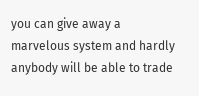you can give away a marvelous system and hardly anybody will be able to trade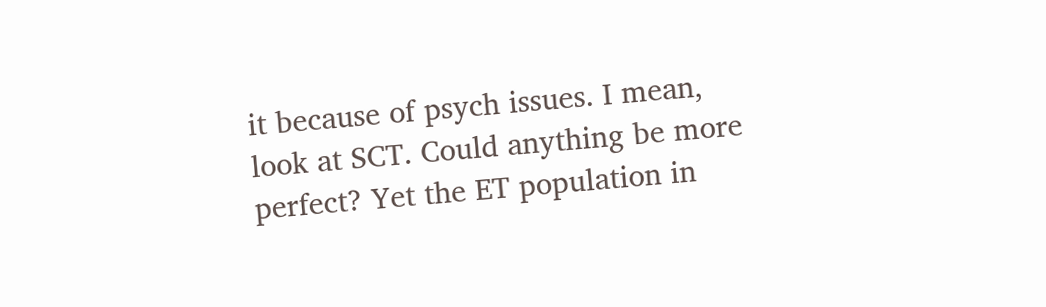it because of psych issues. I mean, look at SCT. Could anything be more perfect? Yet the ET population in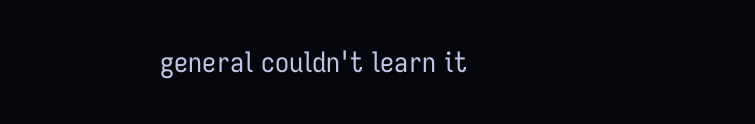general couldn't learn it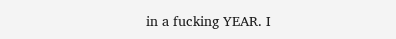in a fucking YEAR. I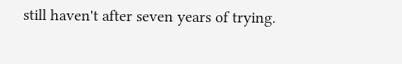still haven't after seven years of trying.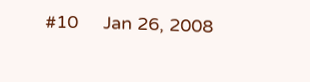#10     Jan 26, 2008